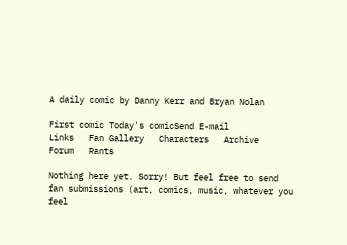A daily comic by Danny Kerr and Bryan Nolan

First comic Today's comicSend E-mail
Links   Fan Gallery   Characters   Archive   Forum   Rants

Nothing here yet. Sorry! But feel free to send fan submissions (art, comics, music, whatever you feel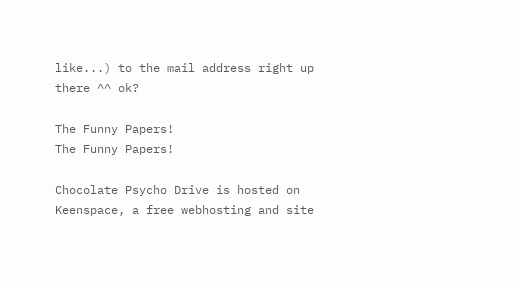like...) to the mail address right up there ^^ ok?

The Funny Papers!
The Funny Papers!

Chocolate Psycho Drive is hosted on Keenspace, a free webhosting and site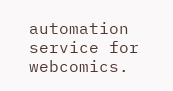automation service for webcomics.